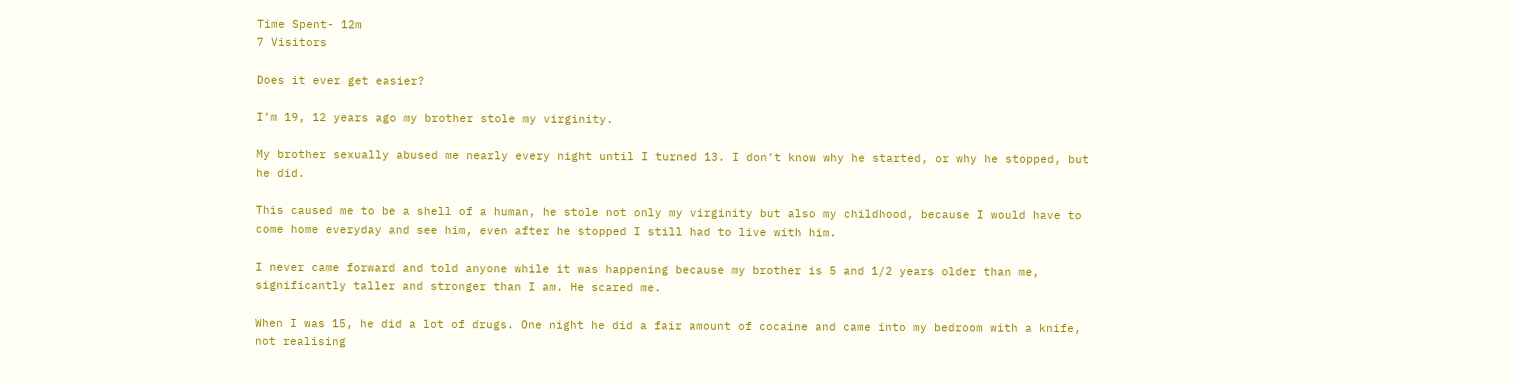Time Spent- 12m
7 Visitors

Does it ever get easier?

I’m 19, 12 years ago my brother stole my virginity.

My brother sexually abused me nearly every night until I turned 13. I don’t know why he started, or why he stopped, but he did.

This caused me to be a shell of a human, he stole not only my virginity but also my childhood, because I would have to come home everyday and see him, even after he stopped I still had to live with him.

I never came forward and told anyone while it was happening because my brother is 5 and 1/2 years older than me, significantly taller and stronger than I am. He scared me.

When I was 15, he did a lot of drugs. One night he did a fair amount of cocaine and came into my bedroom with a knife, not realising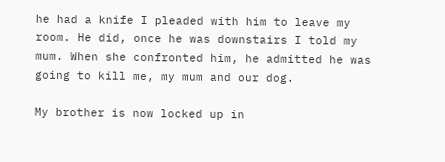he had a knife I pleaded with him to leave my room. He did, once he was downstairs I told my mum. When she confronted him, he admitted he was going to kill me, my mum and our dog.

My brother is now locked up in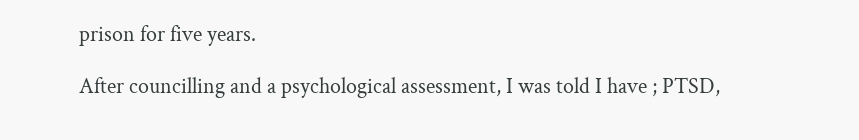prison for five years.

After councilling and a psychological assessment, I was told I have ; PTSD,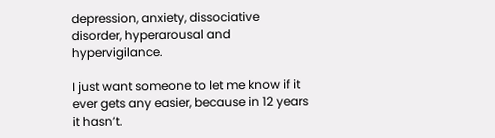depression, anxiety, dissociative disorder, hyperarousal and hypervigilance.

I just want someone to let me know if it ever gets any easier, because in 12 years it hasn’t.